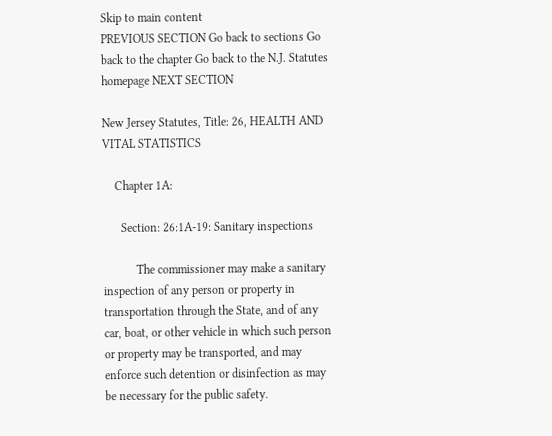Skip to main content
PREVIOUS SECTION Go back to sections Go back to the chapter Go back to the N.J. Statutes homepage NEXT SECTION

New Jersey Statutes, Title: 26, HEALTH AND VITAL STATISTICS

    Chapter 1A:

      Section: 26:1A-19: Sanitary inspections

           The commissioner may make a sanitary inspection of any person or property in transportation through the State, and of any car, boat, or other vehicle in which such person or property may be transported, and may enforce such detention or disinfection as may be necessary for the public safety.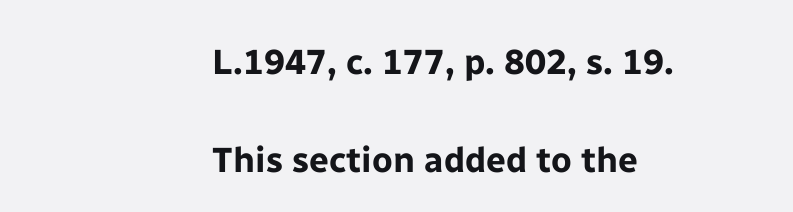L.1947, c. 177, p. 802, s. 19.

This section added to the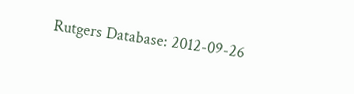Rutgers Database: 2012-09-26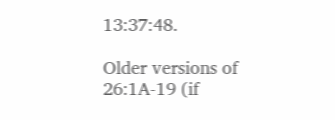13:37:48.

Older versions of 26:1A-19 (if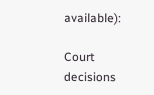available):

Court decisions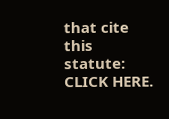that cite this statute: CLICK HERE.